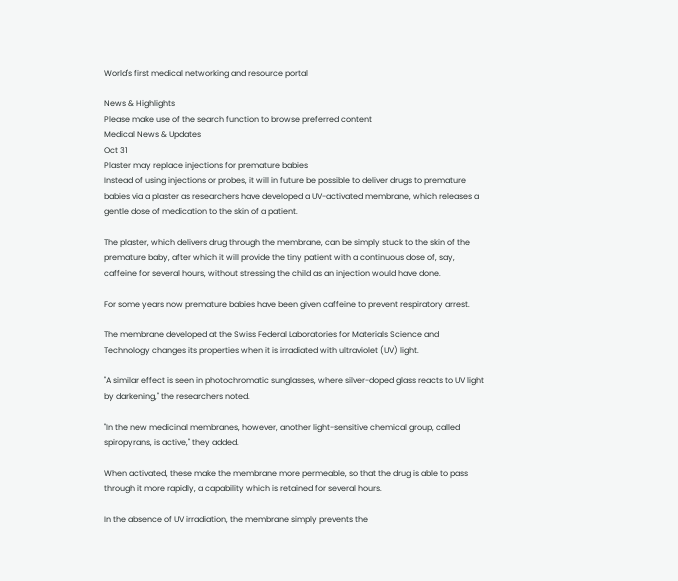World's first medical networking and resource portal

News & Highlights
Please make use of the search function to browse preferred content
Medical News & Updates
Oct 31
Plaster may replace injections for premature babies
Instead of using injections or probes, it will in future be possible to deliver drugs to premature babies via a plaster as researchers have developed a UV-activated membrane, which releases a gentle dose of medication to the skin of a patient.

The plaster, which delivers drug through the membrane, can be simply stuck to the skin of the premature baby, after which it will provide the tiny patient with a continuous dose of, say, caffeine for several hours, without stressing the child as an injection would have done.

For some years now premature babies have been given caffeine to prevent respiratory arrest.

The membrane developed at the Swiss Federal Laboratories for Materials Science and Technology changes its properties when it is irradiated with ultraviolet (UV) light.

"A similar effect is seen in photochromatic sunglasses, where silver-doped glass reacts to UV light by darkening," the researchers noted.

"In the new medicinal membranes, however, another light-sensitive chemical group, called spiropyrans, is active," they added.

When activated, these make the membrane more permeable, so that the drug is able to pass through it more rapidly, a capability which is retained for several hours.

In the absence of UV irradiation, the membrane simply prevents the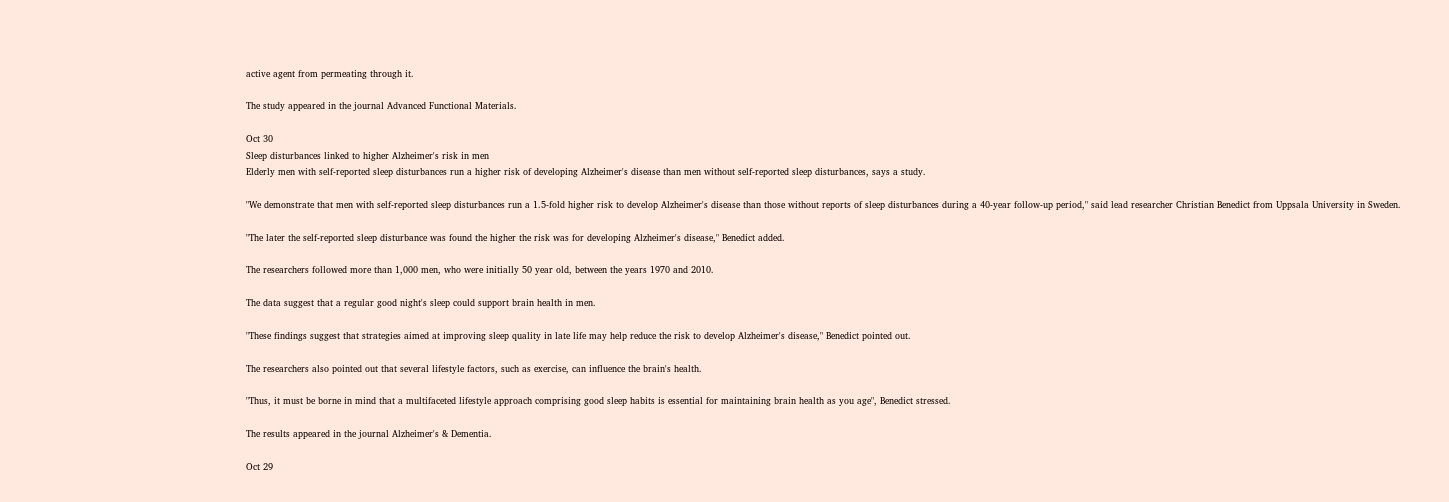active agent from permeating through it.

The study appeared in the journal Advanced Functional Materials.

Oct 30
Sleep disturbances linked to higher Alzheimer's risk in men
Elderly men with self-reported sleep disturbances run a higher risk of developing Alzheimer's disease than men without self-reported sleep disturbances, says a study.

"We demonstrate that men with self-reported sleep disturbances run a 1.5-fold higher risk to develop Alzheimer's disease than those without reports of sleep disturbances during a 40-year follow-up period," said lead researcher Christian Benedict from Uppsala University in Sweden.

"The later the self-reported sleep disturbance was found the higher the risk was for developing Alzheimer's disease," Benedict added.

The researchers followed more than 1,000 men, who were initially 50 year old, between the years 1970 and 2010.

The data suggest that a regular good night's sleep could support brain health in men.

"These findings suggest that strategies aimed at improving sleep quality in late life may help reduce the risk to develop Alzheimer's disease," Benedict pointed out.

The researchers also pointed out that several lifestyle factors, such as exercise, can influence the brain's health.

"Thus, it must be borne in mind that a multifaceted lifestyle approach comprising good sleep habits is essential for maintaining brain health as you age", Benedict stressed.

The results appeared in the journal Alzheimer's & Dementia.

Oct 29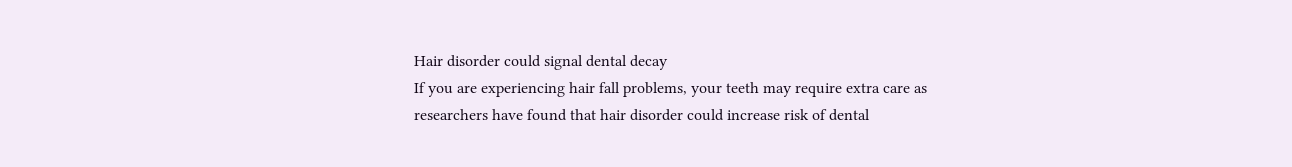Hair disorder could signal dental decay
If you are experiencing hair fall problems, your teeth may require extra care as researchers have found that hair disorder could increase risk of dental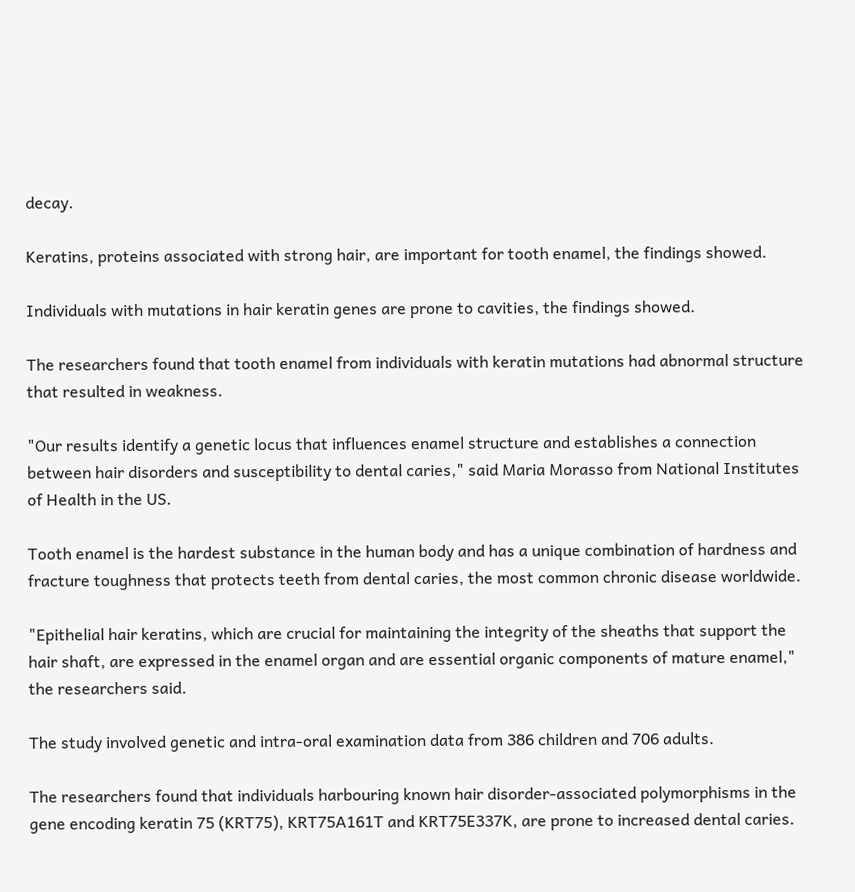decay.

Keratins, proteins associated with strong hair, are important for tooth enamel, the findings showed.

Individuals with mutations in hair keratin genes are prone to cavities, the findings showed.

The researchers found that tooth enamel from individuals with keratin mutations had abnormal structure that resulted in weakness.

"Our results identify a genetic locus that influences enamel structure and establishes a connection between hair disorders and susceptibility to dental caries," said Maria Morasso from National Institutes of Health in the US.

Tooth enamel is the hardest substance in the human body and has a unique combination of hardness and fracture toughness that protects teeth from dental caries, the most common chronic disease worldwide.

"Epithelial hair keratins, which are crucial for maintaining the integrity of the sheaths that support the hair shaft, are expressed in the enamel organ and are essential organic components of mature enamel," the researchers said.

The study involved genetic and intra-oral examination data from 386 children and 706 adults.

The researchers found that individuals harbouring known hair disorder-associated polymorphisms in the gene encoding keratin 75 (KRT75), KRT75A161T and KRT75E337K, are prone to increased dental caries.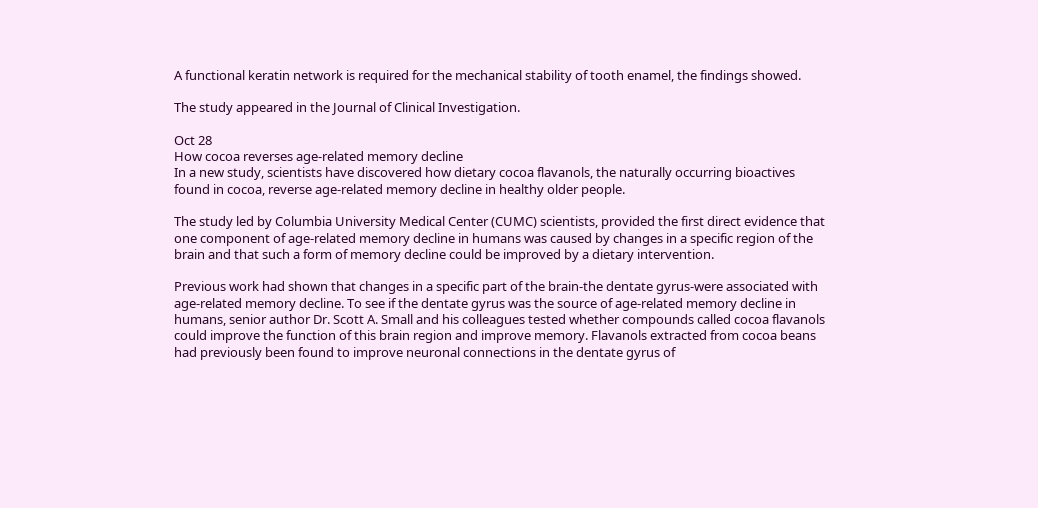A functional keratin network is required for the mechanical stability of tooth enamel, the findings showed.

The study appeared in the Journal of Clinical Investigation.

Oct 28
How cocoa reverses age-related memory decline
In a new study, scientists have discovered how dietary cocoa flavanols, the naturally occurring bioactives found in cocoa, reverse age-related memory decline in healthy older people.

The study led by Columbia University Medical Center (CUMC) scientists, provided the first direct evidence that one component of age-related memory decline in humans was caused by changes in a specific region of the brain and that such a form of memory decline could be improved by a dietary intervention.

Previous work had shown that changes in a specific part of the brain-the dentate gyrus-were associated with age-related memory decline. To see if the dentate gyrus was the source of age-related memory decline in humans, senior author Dr. Scott A. Small and his colleagues tested whether compounds called cocoa flavanols could improve the function of this brain region and improve memory. Flavanols extracted from cocoa beans had previously been found to improve neuronal connections in the dentate gyrus of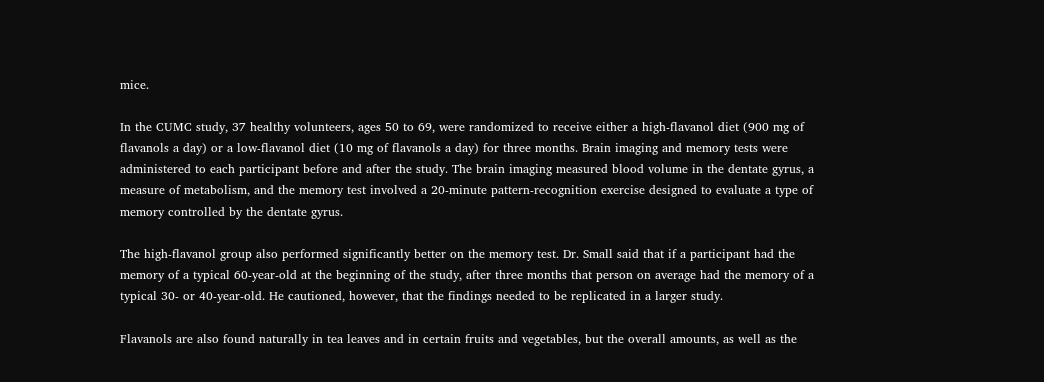mice.

In the CUMC study, 37 healthy volunteers, ages 50 to 69, were randomized to receive either a high-flavanol diet (900 mg of flavanols a day) or a low-flavanol diet (10 mg of flavanols a day) for three months. Brain imaging and memory tests were administered to each participant before and after the study. The brain imaging measured blood volume in the dentate gyrus, a measure of metabolism, and the memory test involved a 20-minute pattern-recognition exercise designed to evaluate a type of memory controlled by the dentate gyrus.

The high-flavanol group also performed significantly better on the memory test. Dr. Small said that if a participant had the memory of a typical 60-year-old at the beginning of the study, after three months that person on average had the memory of a typical 30- or 40-year-old. He cautioned, however, that the findings needed to be replicated in a larger study.

Flavanols are also found naturally in tea leaves and in certain fruits and vegetables, but the overall amounts, as well as the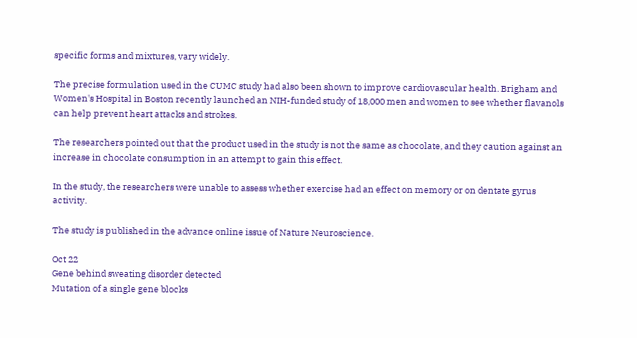specific forms and mixtures, vary widely.

The precise formulation used in the CUMC study had also been shown to improve cardiovascular health. Brigham and Women's Hospital in Boston recently launched an NIH-funded study of 18,000 men and women to see whether flavanols can help prevent heart attacks and strokes.

The researchers pointed out that the product used in the study is not the same as chocolate, and they caution against an increase in chocolate consumption in an attempt to gain this effect.

In the study, the researchers were unable to assess whether exercise had an effect on memory or on dentate gyrus activity.

The study is published in the advance online issue of Nature Neuroscience.

Oct 22
Gene behind sweating disorder detected
Mutation of a single gene blocks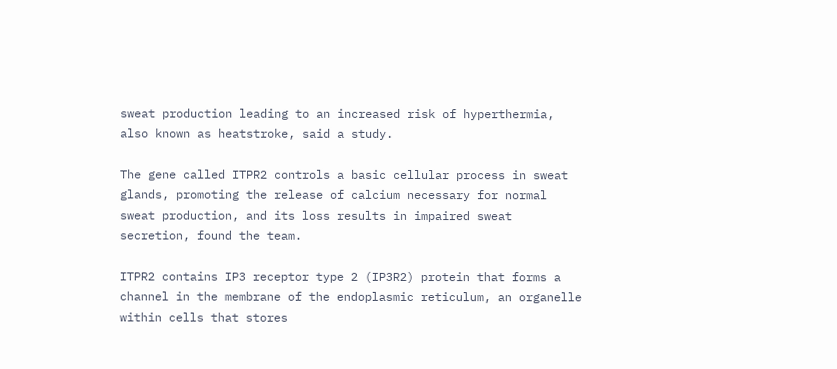sweat production leading to an increased risk of hyperthermia, also known as heatstroke, said a study.

The gene called ITPR2 controls a basic cellular process in sweat glands, promoting the release of calcium necessary for normal sweat production, and its loss results in impaired sweat secretion, found the team.

ITPR2 contains IP3 receptor type 2 (IP3R2) protein that forms a channel in the membrane of the endoplasmic reticulum, an organelle within cells that stores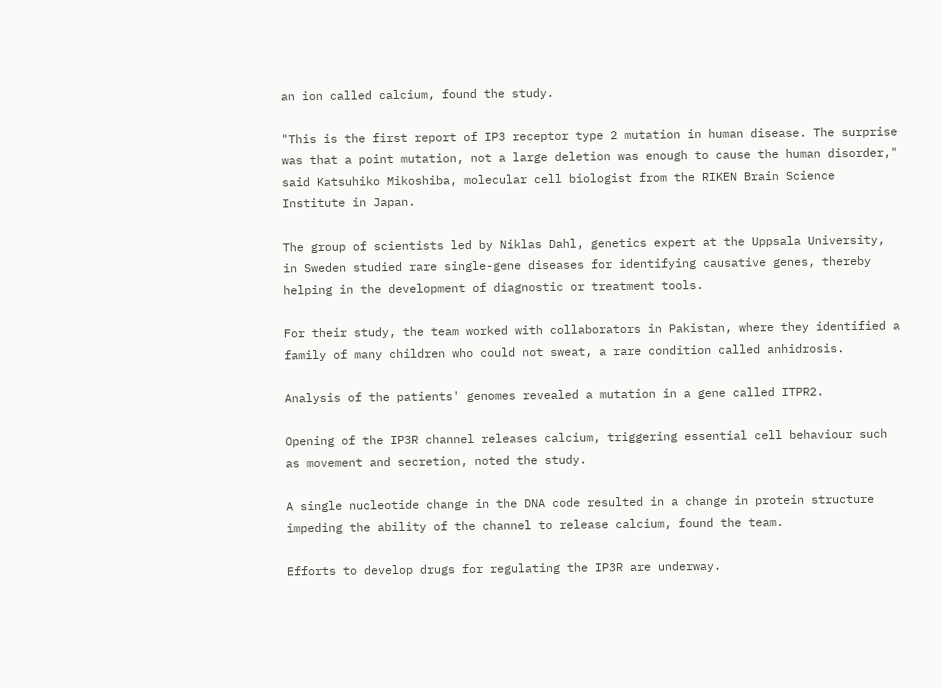an ion called calcium, found the study.

"This is the first report of IP3 receptor type 2 mutation in human disease. The surprise was that a point mutation, not a large deletion was enough to cause the human disorder," said Katsuhiko Mikoshiba, molecular cell biologist from the RIKEN Brain Science Institute in Japan.

The group of scientists led by Niklas Dahl, genetics expert at the Uppsala University, in Sweden studied rare single-gene diseases for identifying causative genes, thereby helping in the development of diagnostic or treatment tools.

For their study, the team worked with collaborators in Pakistan, where they identified a family of many children who could not sweat, a rare condition called anhidrosis.

Analysis of the patients' genomes revealed a mutation in a gene called ITPR2.

Opening of the IP3R channel releases calcium, triggering essential cell behaviour such as movement and secretion, noted the study.

A single nucleotide change in the DNA code resulted in a change in protein structure impeding the ability of the channel to release calcium, found the team.

Efforts to develop drugs for regulating the IP3R are underway.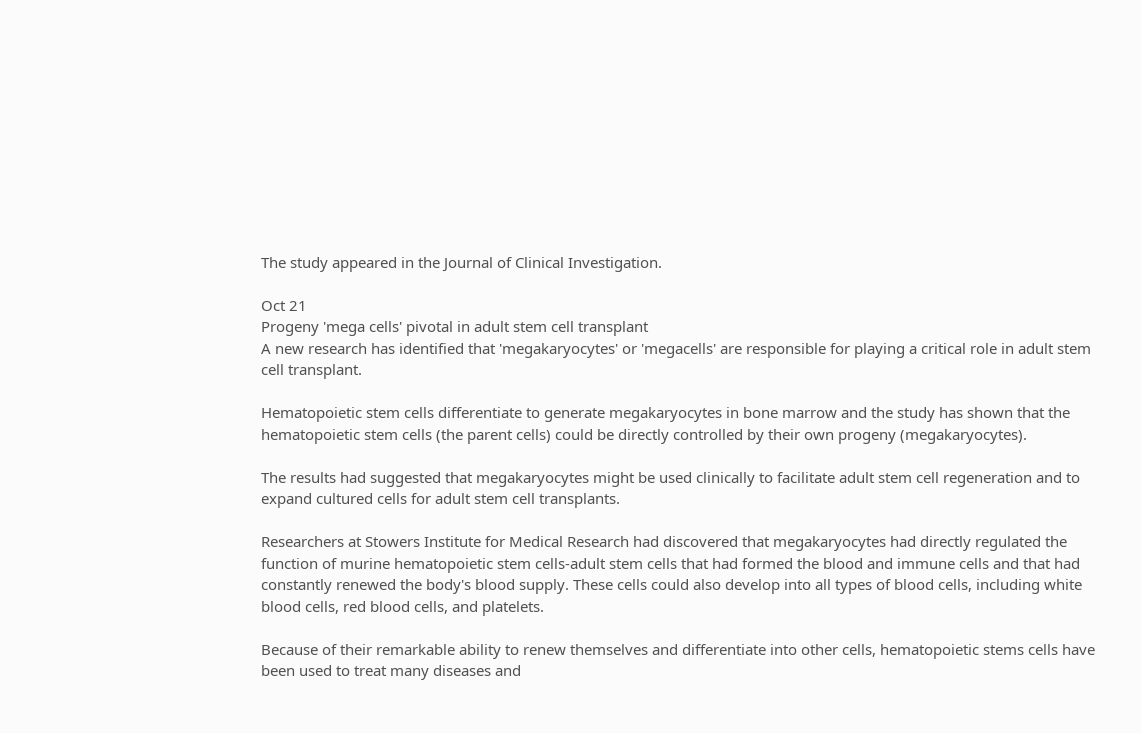The study appeared in the Journal of Clinical Investigation.

Oct 21
Progeny 'mega cells' pivotal in adult stem cell transplant
A new research has identified that 'megakaryocytes' or 'megacells' are responsible for playing a critical role in adult stem cell transplant.

Hematopoietic stem cells differentiate to generate megakaryocytes in bone marrow and the study has shown that the hematopoietic stem cells (the parent cells) could be directly controlled by their own progeny (megakaryocytes).

The results had suggested that megakaryocytes might be used clinically to facilitate adult stem cell regeneration and to expand cultured cells for adult stem cell transplants.

Researchers at Stowers Institute for Medical Research had discovered that megakaryocytes had directly regulated the function of murine hematopoietic stem cells-adult stem cells that had formed the blood and immune cells and that had constantly renewed the body's blood supply. These cells could also develop into all types of blood cells, including white blood cells, red blood cells, and platelets.

Because of their remarkable ability to renew themselves and differentiate into other cells, hematopoietic stems cells have been used to treat many diseases and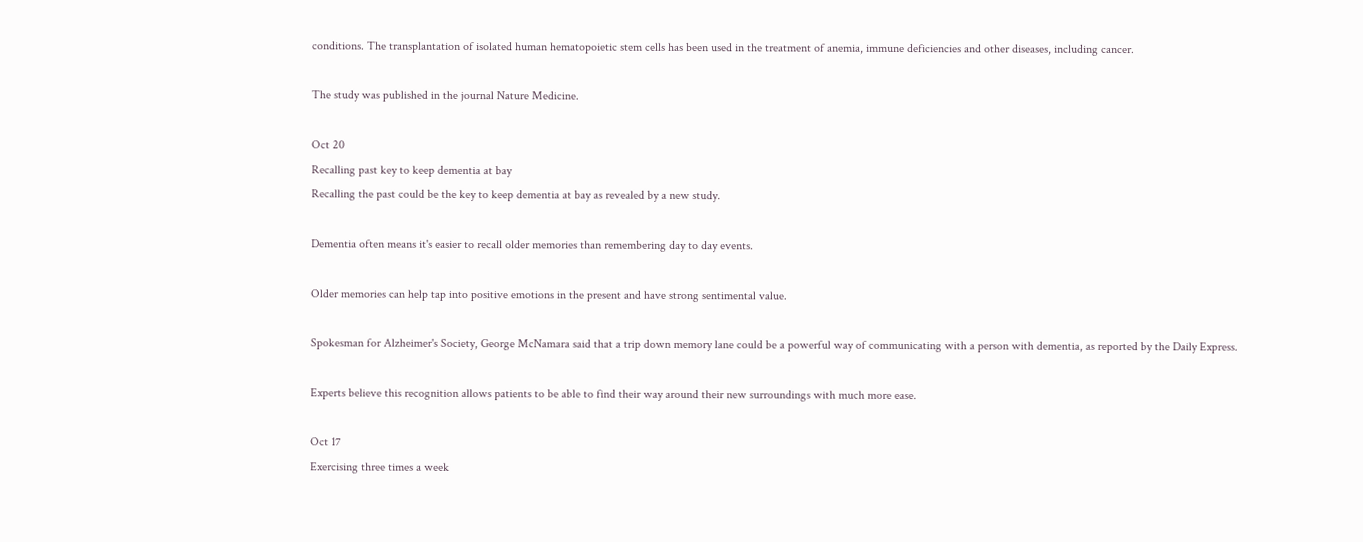conditions. The transplantation of isolated human hematopoietic stem cells has been used in the treatment of anemia, immune deficiencies and other diseases, including cancer.

The study was published in the journal Nature Medicine.

Oct 20
Recalling past key to keep dementia at bay
Recalling the past could be the key to keep dementia at bay as revealed by a new study.

Dementia often means it's easier to recall older memories than remembering day to day events.

Older memories can help tap into positive emotions in the present and have strong sentimental value.

Spokesman for Alzheimer's Society, George McNamara said that a trip down memory lane could be a powerful way of communicating with a person with dementia, as reported by the Daily Express.

Experts believe this recognition allows patients to be able to find their way around their new surroundings with much more ease.

Oct 17
Exercising three times a week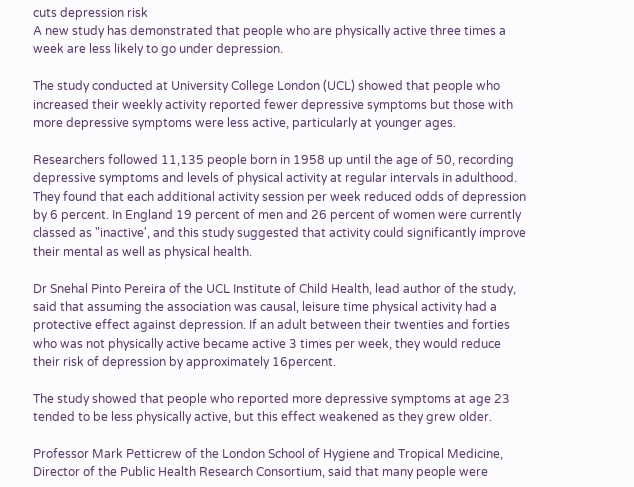cuts depression risk
A new study has demonstrated that people who are physically active three times a week are less likely to go under depression.

The study conducted at University College London (UCL) showed that people who increased their weekly activity reported fewer depressive symptoms but those with more depressive symptoms were less active, particularly at younger ages.

Researchers followed 11,135 people born in 1958 up until the age of 50, recording depressive symptoms and levels of physical activity at regular intervals in adulthood. They found that each additional activity session per week reduced odds of depression by 6 percent. In England 19 percent of men and 26 percent of women were currently classed as "inactive', and this study suggested that activity could significantly improve their mental as well as physical health.

Dr Snehal Pinto Pereira of the UCL Institute of Child Health, lead author of the study, said that assuming the association was causal, leisure time physical activity had a protective effect against depression. If an adult between their twenties and forties who was not physically active became active 3 times per week, they would reduce their risk of depression by approximately 16percent.

The study showed that people who reported more depressive symptoms at age 23 tended to be less physically active, but this effect weakened as they grew older.

Professor Mark Petticrew of the London School of Hygiene and Tropical Medicine, Director of the Public Health Research Consortium, said that many people were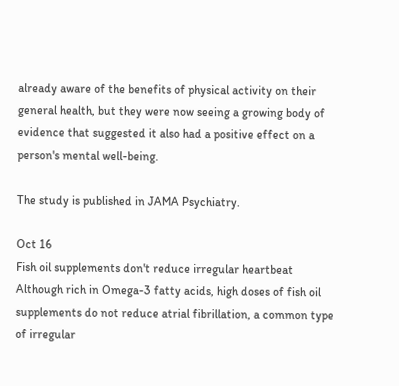already aware of the benefits of physical activity on their general health, but they were now seeing a growing body of evidence that suggested it also had a positive effect on a person's mental well-being.

The study is published in JAMA Psychiatry.

Oct 16
Fish oil supplements don't reduce irregular heartbeat
Although rich in Omega-3 fatty acids, high doses of fish oil supplements do not reduce atrial fibrillation, a common type of irregular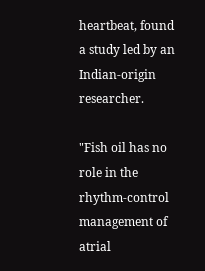heartbeat, found a study led by an Indian-origin researcher.

"Fish oil has no role in the rhythm-control management of atrial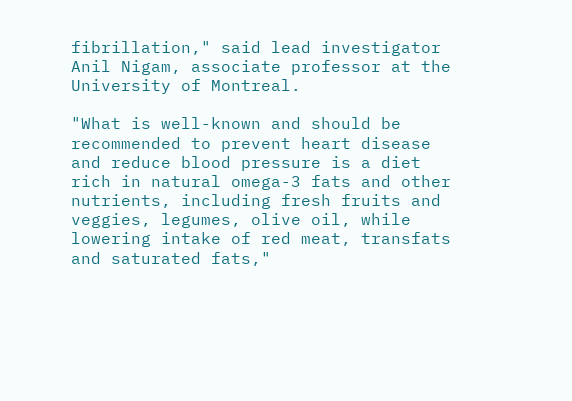fibrillation," said lead investigator Anil Nigam, associate professor at the University of Montreal.

"What is well-known and should be recommended to prevent heart disease and reduce blood pressure is a diet rich in natural omega-3 fats and other nutrients, including fresh fruits and veggies, legumes, olive oil, while lowering intake of red meat, transfats and saturated fats,"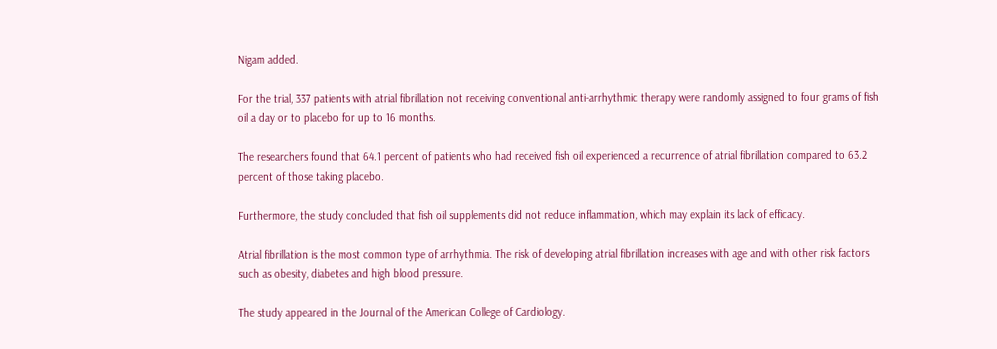Nigam added.

For the trial, 337 patients with atrial fibrillation not receiving conventional anti-arrhythmic therapy were randomly assigned to four grams of fish oil a day or to placebo for up to 16 months.

The researchers found that 64.1 percent of patients who had received fish oil experienced a recurrence of atrial fibrillation compared to 63.2 percent of those taking placebo.

Furthermore, the study concluded that fish oil supplements did not reduce inflammation, which may explain its lack of efficacy.

Atrial fibrillation is the most common type of arrhythmia. The risk of developing atrial fibrillation increases with age and with other risk factors such as obesity, diabetes and high blood pressure.

The study appeared in the Journal of the American College of Cardiology.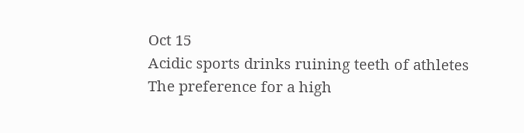Oct 15
Acidic sports drinks ruining teeth of athletes
The preference for a high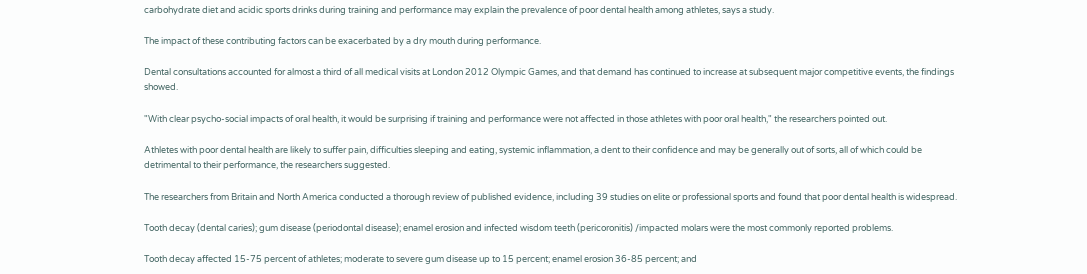carbohydrate diet and acidic sports drinks during training and performance may explain the prevalence of poor dental health among athletes, says a study.

The impact of these contributing factors can be exacerbated by a dry mouth during performance.

Dental consultations accounted for almost a third of all medical visits at London 2012 Olympic Games, and that demand has continued to increase at subsequent major competitive events, the findings showed.

"With clear psycho-social impacts of oral health, it would be surprising if training and performance were not affected in those athletes with poor oral health," the researchers pointed out.

Athletes with poor dental health are likely to suffer pain, difficulties sleeping and eating, systemic inflammation, a dent to their confidence and may be generally out of sorts, all of which could be detrimental to their performance, the researchers suggested.

The researchers from Britain and North America conducted a thorough review of published evidence, including 39 studies on elite or professional sports and found that poor dental health is widespread.

Tooth decay (dental caries); gum disease (periodontal disease); enamel erosion and infected wisdom teeth (pericoronitis) /impacted molars were the most commonly reported problems.

Tooth decay affected 15-75 percent of athletes; moderate to severe gum disease up to 15 percent; enamel erosion 36-85 percent; and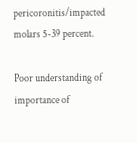pericoronitis/impacted molars 5-39 percent.

Poor understanding of importance of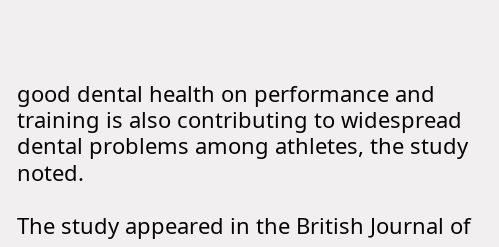good dental health on performance and training is also contributing to widespread dental problems among athletes, the study noted.

The study appeared in the British Journal of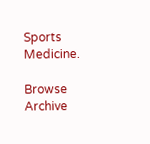Sports Medicine.

Browse Archive